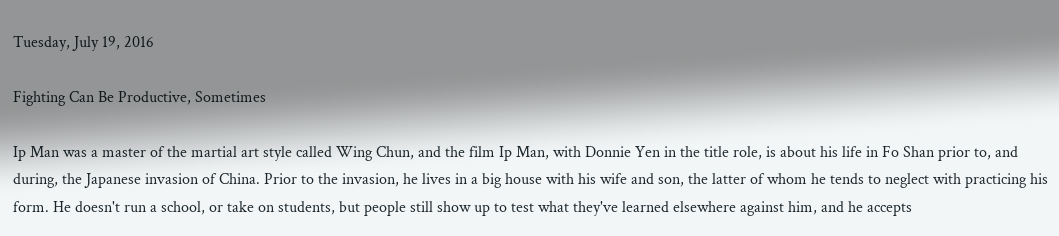Tuesday, July 19, 2016

Fighting Can Be Productive, Sometimes

Ip Man was a master of the martial art style called Wing Chun, and the film Ip Man, with Donnie Yen in the title role, is about his life in Fo Shan prior to, and during, the Japanese invasion of China. Prior to the invasion, he lives in a big house with his wife and son, the latter of whom he tends to neglect with practicing his form. He doesn't run a school, or take on students, but people still show up to test what they've learned elsewhere against him, and he accepts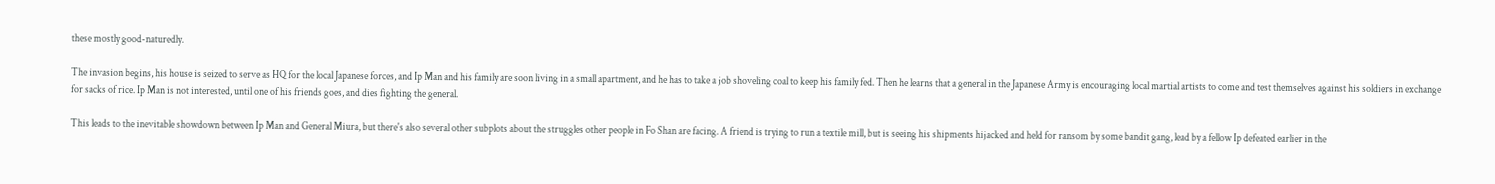these mostly good-naturedly.

The invasion begins, his house is seized to serve as HQ for the local Japanese forces, and Ip Man and his family are soon living in a small apartment, and he has to take a job shoveling coal to keep his family fed. Then he learns that a general in the Japanese Army is encouraging local martial artists to come and test themselves against his soldiers in exchange for sacks of rice. Ip Man is not interested, until one of his friends goes, and dies fighting the general.

This leads to the inevitable showdown between Ip Man and General Miura, but there's also several other subplots about the struggles other people in Fo Shan are facing. A friend is trying to run a textile mill, but is seeing his shipments hijacked and held for ransom by some bandit gang, lead by a fellow Ip defeated earlier in the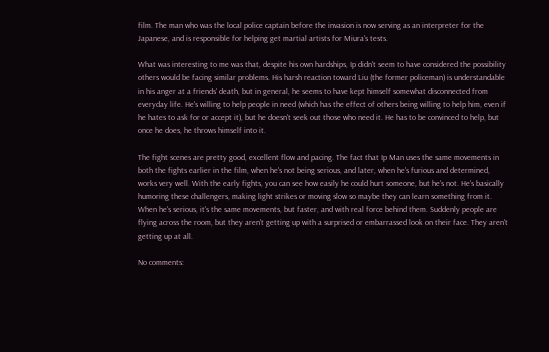film. The man who was the local police captain before the invasion is now serving as an interpreter for the Japanese, and is responsible for helping get martial artists for Miura's tests.

What was interesting to me was that, despite his own hardships, Ip didn't seem to have considered the possibility others would be facing similar problems. His harsh reaction toward Liu (the former policeman) is understandable in his anger at a friends' death, but in general, he seems to have kept himself somewhat disconnected from everyday life. He's willing to help people in need (which has the effect of others being willing to help him, even if he hates to ask for or accept it), but he doesn't seek out those who need it. He has to be convinced to help, but once he does, he throws himself into it.

The fight scenes are pretty good, excellent flow and pacing. The fact that Ip Man uses the same movements in both the fights earlier in the film, when he's not being serious, and later, when he's furious and determined, works very well. With the early fights, you can see how easily he could hurt someone, but he's not. He's basically humoring these challengers, making light strikes or moving slow so maybe they can learn something from it. When he's serious, it's the same movements, but faster, and with real force behind them. Suddenly people are flying across the room, but they aren't getting up with a surprised or embarrassed look on their face. They aren't getting up at all.

No comments: